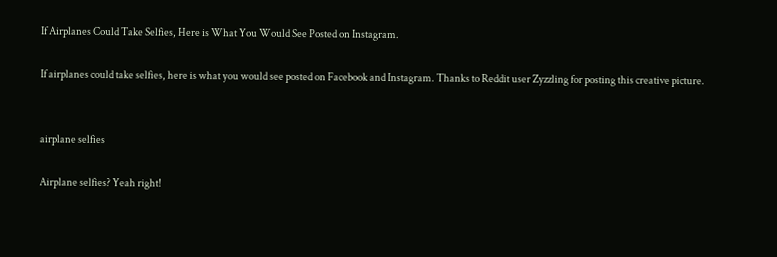If Airplanes Could Take Selfies, Here is What You Would See Posted on Instagram.

If airplanes could take selfies, here is what you would see posted on Facebook and Instagram. Thanks to Reddit user Zyzzling for posting this creative picture.


airplane selfies

Airplane selfies? Yeah right!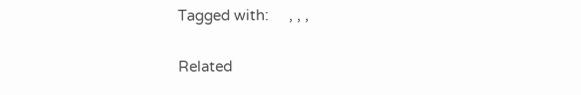Tagged with:     , , ,

Related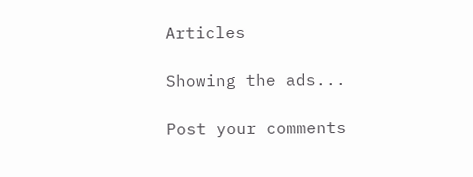Articles

Showing the ads...

Post your comments